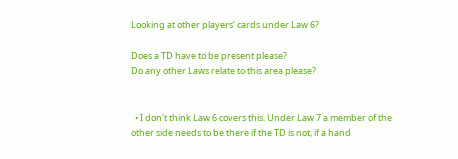Looking at other players’ cards under Law 6?

Does a TD have to be present please?
Do any other Laws relate to this area please?


  • I don't think Law 6 covers this. Under Law 7 a member of the other side needs to be there if the TD is not, if a hand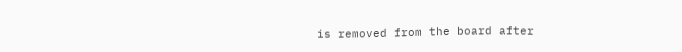is removed from the board after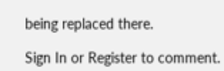being replaced there.

Sign In or Register to comment.